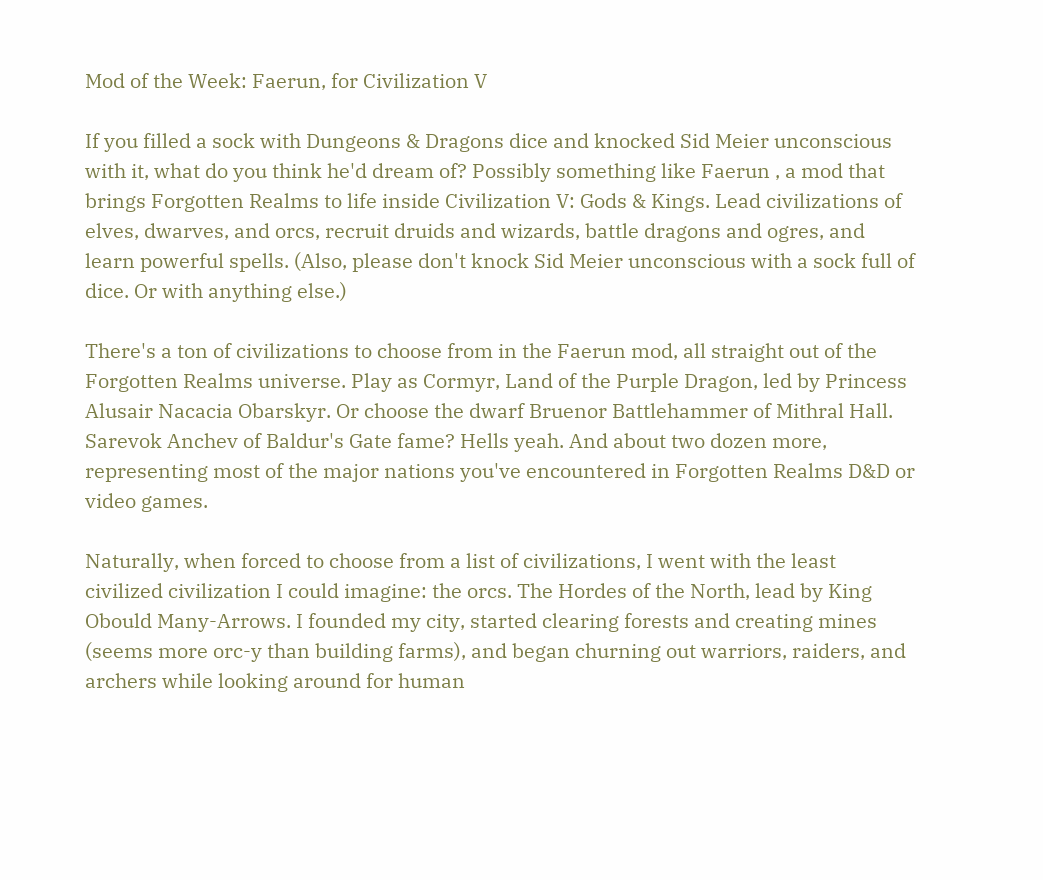Mod of the Week: Faerun, for Civilization V

If you filled a sock with Dungeons & Dragons dice and knocked Sid Meier unconscious with it, what do you think he'd dream of? Possibly something like Faerun , a mod that brings Forgotten Realms to life inside Civilization V: Gods & Kings. Lead civilizations of elves, dwarves, and orcs, recruit druids and wizards, battle dragons and ogres, and learn powerful spells. (Also, please don't knock Sid Meier unconscious with a sock full of dice. Or with anything else.)

There's a ton of civilizations to choose from in the Faerun mod, all straight out of the Forgotten Realms universe. Play as Cormyr, Land of the Purple Dragon, led by Princess Alusair Nacacia Obarskyr. Or choose the dwarf Bruenor Battlehammer of Mithral Hall. Sarevok Anchev of Baldur's Gate fame? Hells yeah. And about two dozen more, representing most of the major nations you've encountered in Forgotten Realms D&D or video games.

Naturally, when forced to choose from a list of civilizations, I went with the least civilized civilization I could imagine: the orcs. The Hordes of the North, lead by King Obould Many-Arrows. I founded my city, started clearing forests and creating mines (seems more orc-y than building farms), and began churning out warriors, raiders, and archers while looking around for human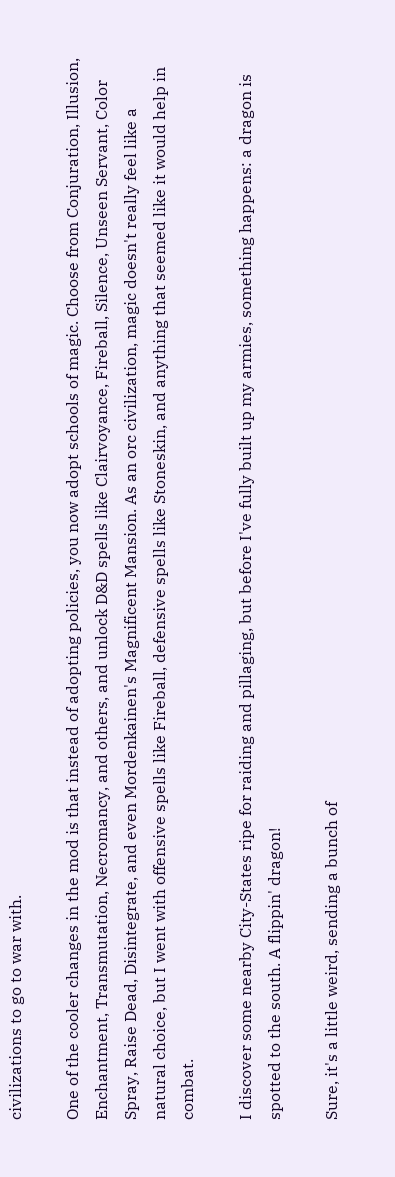civilizations to go to war with.

One of the cooler changes in the mod is that instead of adopting policies, you now adopt schools of magic. Choose from Conjuration, Illusion, Enchantment, Transmutation, Necromancy, and others, and unlock D&D spells like Clairvoyance, Fireball, Silence, Unseen Servant, Color Spray, Raise Dead, Disintegrate, and even Mordenkainen's Magnificent Mansion. As an orc civilization, magic doesn't really feel like a natural choice, but I went with offensive spells like Fireball, defensive spells like Stoneskin, and anything that seemed like it would help in combat.

I discover some nearby City-States ripe for raiding and pillaging, but before I've fully built up my armies, something happens: a dragon is spotted to the south. A flippin' dragon!

Sure, it's a little weird, sending a bunch of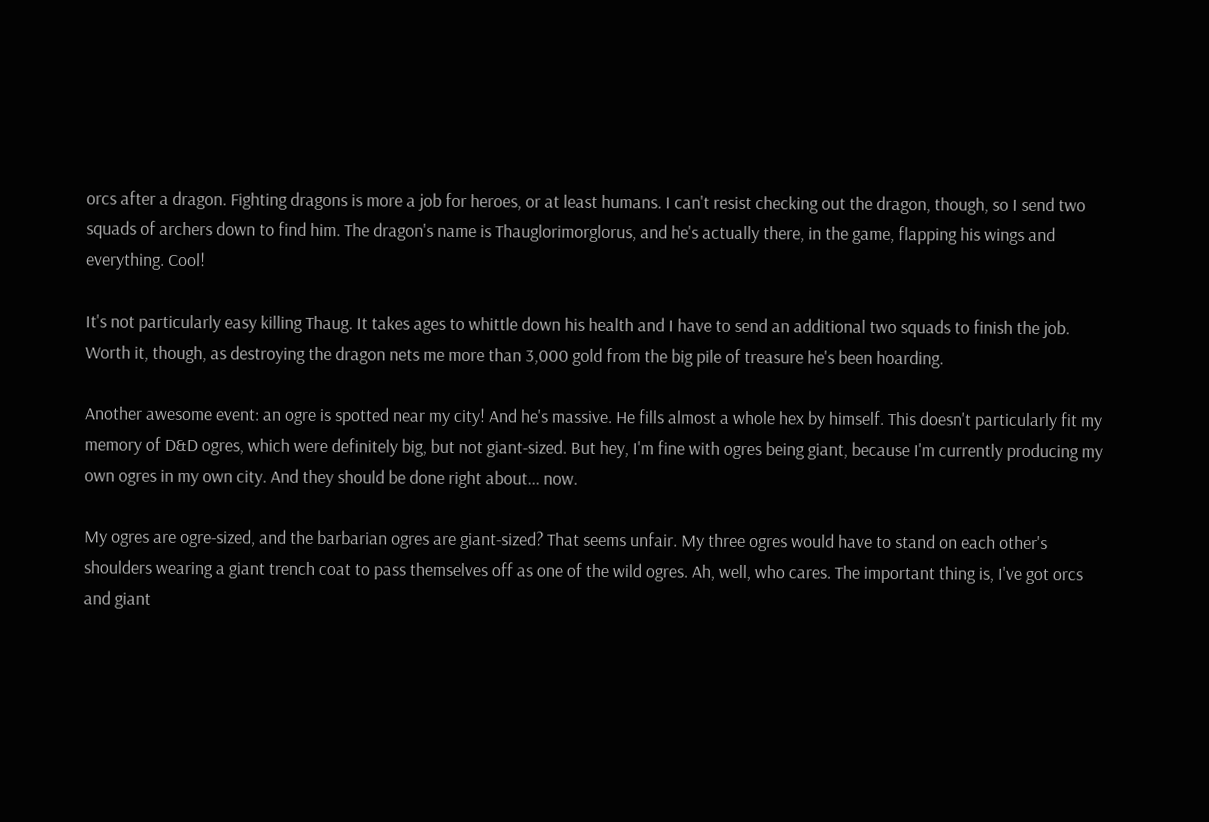orcs after a dragon. Fighting dragons is more a job for heroes, or at least humans. I can't resist checking out the dragon, though, so I send two squads of archers down to find him. The dragon's name is Thauglorimorglorus, and he's actually there, in the game, flapping his wings and everything. Cool!

It's not particularly easy killing Thaug. It takes ages to whittle down his health and I have to send an additional two squads to finish the job. Worth it, though, as destroying the dragon nets me more than 3,000 gold from the big pile of treasure he's been hoarding.

Another awesome event: an ogre is spotted near my city! And he's massive. He fills almost a whole hex by himself. This doesn't particularly fit my memory of D&D ogres, which were definitely big, but not giant-sized. But hey, I'm fine with ogres being giant, because I'm currently producing my own ogres in my own city. And they should be done right about... now.

My ogres are ogre-sized, and the barbarian ogres are giant-sized? That seems unfair. My three ogres would have to stand on each other's shoulders wearing a giant trench coat to pass themselves off as one of the wild ogres. Ah, well, who cares. The important thing is, I've got orcs and giant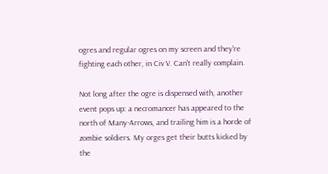ogres and regular ogres on my screen and they're fighting each other, in Civ V. Can't really complain.

Not long after the ogre is dispensed with, another event pops up: a necromancer has appeared to the north of Many-Arrows, and trailing him is a horde of zombie soldiers. My orges get their butts kicked by the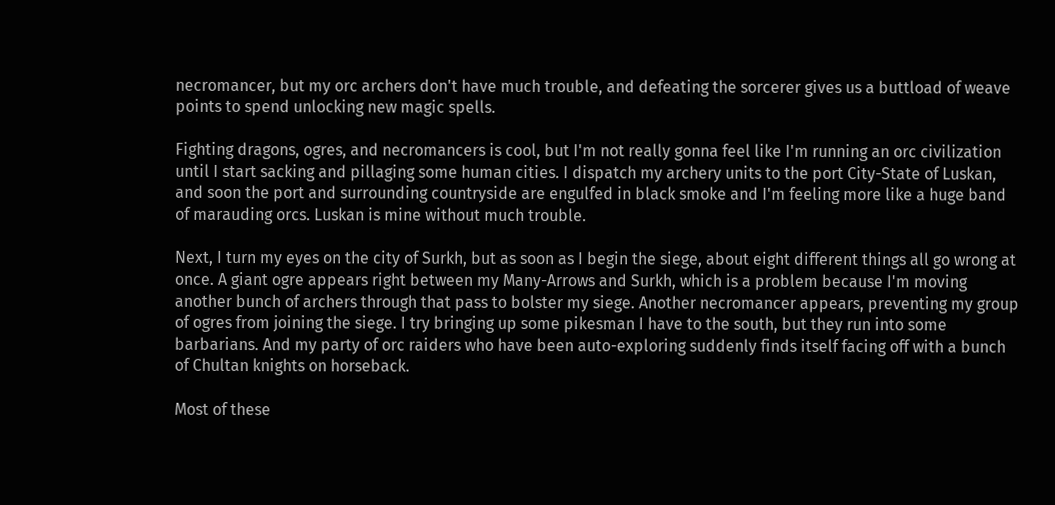necromancer, but my orc archers don't have much trouble, and defeating the sorcerer gives us a buttload of weave points to spend unlocking new magic spells.

Fighting dragons, ogres, and necromancers is cool, but I'm not really gonna feel like I'm running an orc civilization until I start sacking and pillaging some human cities. I dispatch my archery units to the port City-State of Luskan, and soon the port and surrounding countryside are engulfed in black smoke and I'm feeling more like a huge band of marauding orcs. Luskan is mine without much trouble.

Next, I turn my eyes on the city of Surkh, but as soon as I begin the siege, about eight different things all go wrong at once. A giant ogre appears right between my Many-Arrows and Surkh, which is a problem because I'm moving another bunch of archers through that pass to bolster my siege. Another necromancer appears, preventing my group of ogres from joining the siege. I try bringing up some pikesman I have to the south, but they run into some barbarians. And my party of orc raiders who have been auto-exploring suddenly finds itself facing off with a bunch of Chultan knights on horseback.

Most of these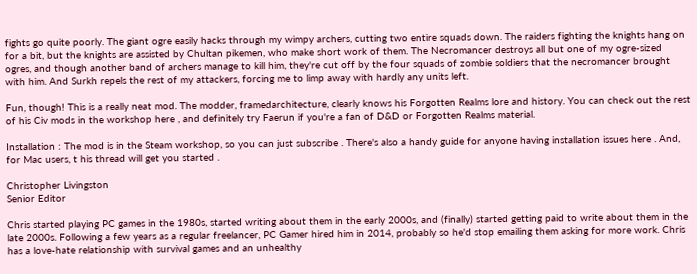fights go quite poorly. The giant ogre easily hacks through my wimpy archers, cutting two entire squads down. The raiders fighting the knights hang on for a bit, but the knights are assisted by Chultan pikemen, who make short work of them. The Necromancer destroys all but one of my ogre-sized ogres, and though another band of archers manage to kill him, they're cut off by the four squads of zombie soldiers that the necromancer brought with him. And Surkh repels the rest of my attackers, forcing me to limp away with hardly any units left.

Fun, though! This is a really neat mod. The modder, framedarchitecture, clearly knows his Forgotten Realms lore and history. You can check out the rest of his Civ mods in the workshop here , and definitely try Faerun if you're a fan of D&D or Forgotten Realms material.

Installation : The mod is in the Steam workshop, so you can just subscribe . There's also a handy guide for anyone having installation issues here . And, for Mac users, t his thread will get you started .

Christopher Livingston
Senior Editor

Chris started playing PC games in the 1980s, started writing about them in the early 2000s, and (finally) started getting paid to write about them in the late 2000s. Following a few years as a regular freelancer, PC Gamer hired him in 2014, probably so he'd stop emailing them asking for more work. Chris has a love-hate relationship with survival games and an unhealthy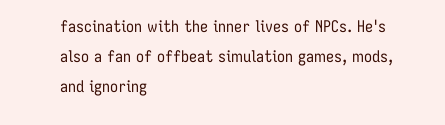fascination with the inner lives of NPCs. He's also a fan of offbeat simulation games, mods, and ignoring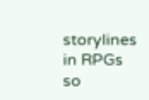storylines in RPGs so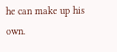he can make up his own.